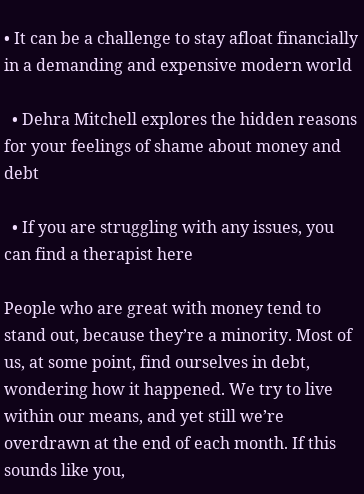• It can be a challenge to stay afloat financially in a demanding and expensive modern world

  • Dehra Mitchell explores the hidden reasons for your feelings of shame about money and debt

  • If you are struggling with any issues, you can find a therapist here

People who are great with money tend to stand out, because they’re a minority. Most of us, at some point, find ourselves in debt, wondering how it happened. We try to live within our means, and yet still we’re overdrawn at the end of each month. If this sounds like you,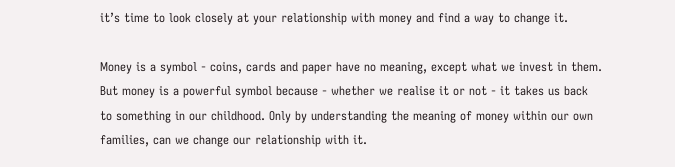it’s time to look closely at your relationship with money and find a way to change it.

Money is a symbol - coins, cards and paper have no meaning, except what we invest in them. But money is a powerful symbol because - whether we realise it or not - it takes us back to something in our childhood. Only by understanding the meaning of money within our own families, can we change our relationship with it.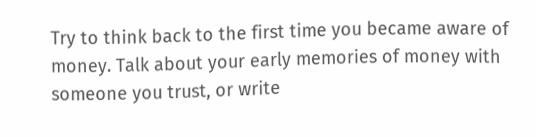Try to think back to the first time you became aware of money. Talk about your early memories of money with someone you trust, or write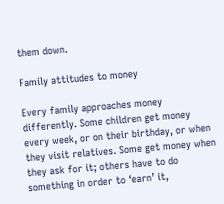them down.

Family attitudes to money

Every family approaches money differently. Some children get money every week, or on their birthday, or when they visit relatives. Some get money when they ask for it; others have to do something in order to ‘earn’ it,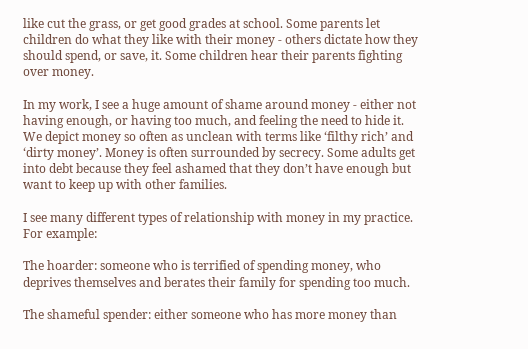like cut the grass, or get good grades at school. Some parents let children do what they like with their money - others dictate how they should spend, or save, it. Some children hear their parents fighting over money.

In my work, I see a huge amount of shame around money - either not having enough, or having too much, and feeling the need to hide it. We depict money so often as unclean with terms like ‘filthy rich’ and ‘dirty money’. Money is often surrounded by secrecy. Some adults get into debt because they feel ashamed that they don’t have enough but want to keep up with other families.

I see many different types of relationship with money in my practice. For example:

The hoarder: someone who is terrified of spending money, who deprives themselves and berates their family for spending too much.

The shameful spender: either someone who has more money than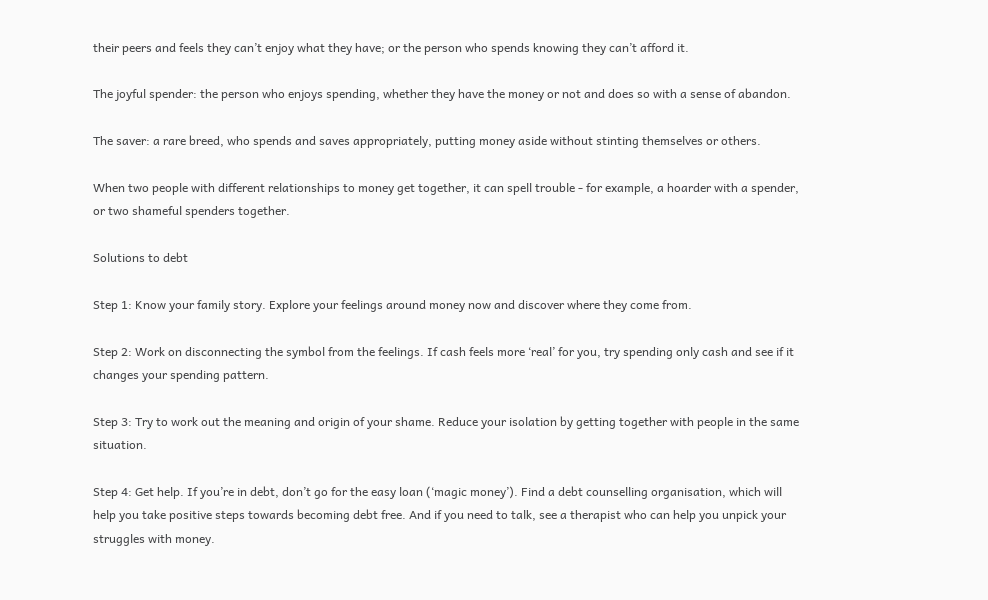their peers and feels they can’t enjoy what they have; or the person who spends knowing they can’t afford it.

The joyful spender: the person who enjoys spending, whether they have the money or not and does so with a sense of abandon.

The saver: a rare breed, who spends and saves appropriately, putting money aside without stinting themselves or others.

When two people with different relationships to money get together, it can spell trouble - for example, a hoarder with a spender, or two shameful spenders together.

Solutions to debt

Step 1: Know your family story. Explore your feelings around money now and discover where they come from.

Step 2: Work on disconnecting the symbol from the feelings. If cash feels more ‘real’ for you, try spending only cash and see if it changes your spending pattern.

Step 3: Try to work out the meaning and origin of your shame. Reduce your isolation by getting together with people in the same situation.

Step 4: Get help. If you’re in debt, don’t go for the easy loan (‘magic money’). Find a debt counselling organisation, which will help you take positive steps towards becoming debt free. And if you need to talk, see a therapist who can help you unpick your struggles with money.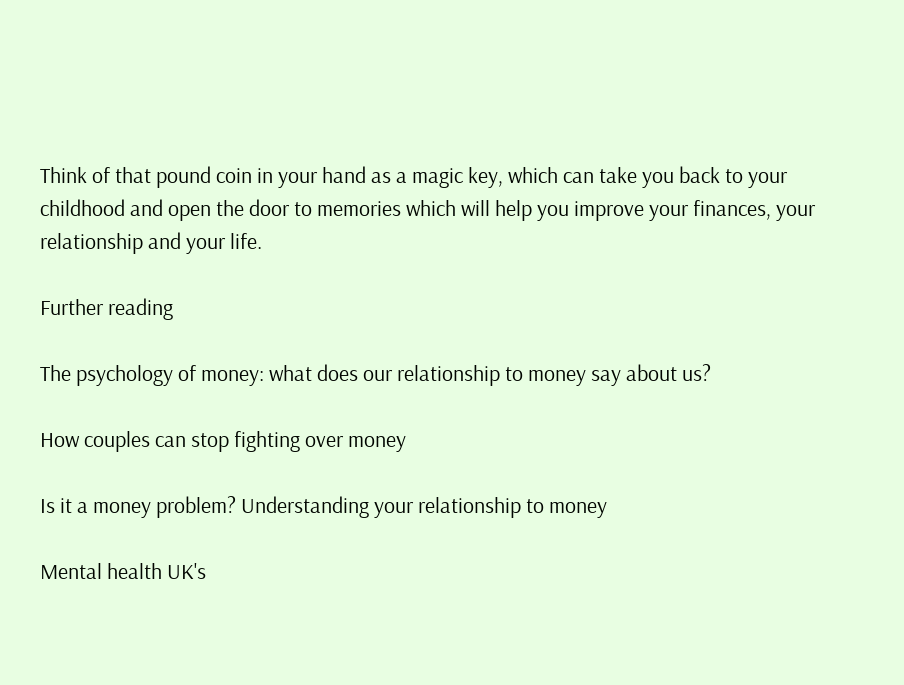Think of that pound coin in your hand as a magic key, which can take you back to your childhood and open the door to memories which will help you improve your finances, your relationship and your life.

Further reading

The psychology of money: what does our relationship to money say about us?

How couples can stop fighting over money

Is it a money problem? Understanding your relationship to money

Mental health UK's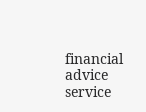financial advice service